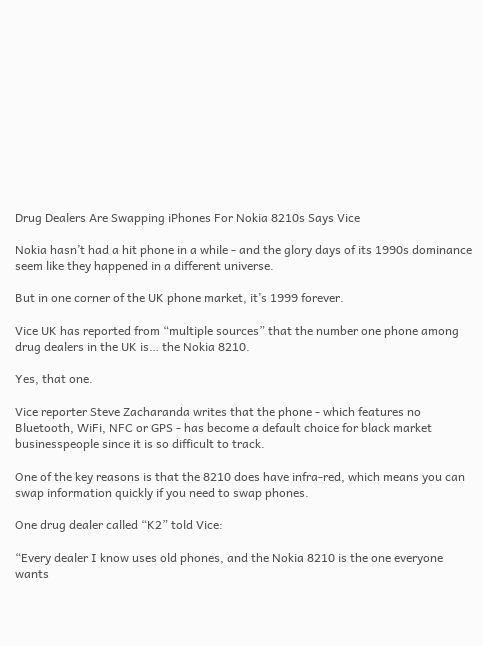Drug Dealers Are Swapping iPhones For Nokia 8210s Says Vice

Nokia hasn’t had a hit phone in a while - and the glory days of its 1990s dominance seem like they happened in a different universe.

But in one corner of the UK phone market, it’s 1999 forever.

Vice UK has reported from “multiple sources” that the number one phone among drug dealers in the UK is… the Nokia 8210.

Yes, that one.

Vice reporter Steve Zacharanda writes that the phone - which features no Bluetooth, WiFi, NFC or GPS - has become a default choice for black market businesspeople since it is so difficult to track.

One of the key reasons is that the 8210 does have infra-red, which means you can swap information quickly if you need to swap phones.

One drug dealer called “K2” told Vice:

“Every dealer I know uses old phones, and the Nokia 8210 is the one everyone wants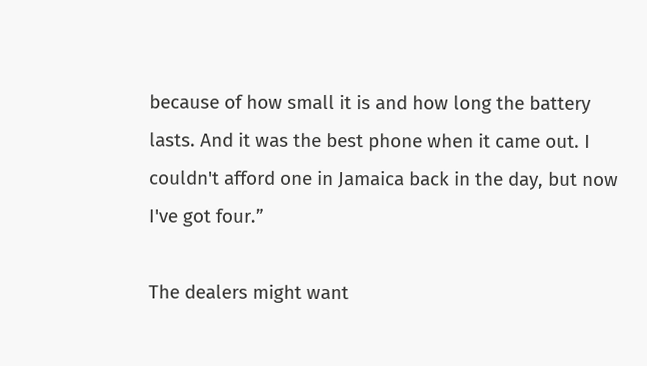because of how small it is and how long the battery lasts. And it was the best phone when it came out. I couldn't afford one in Jamaica back in the day, but now I've got four.”

The dealers might want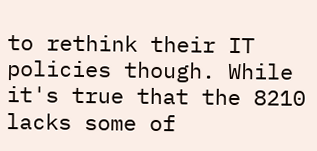to rethink their IT policies though. While it's true that the 8210 lacks some of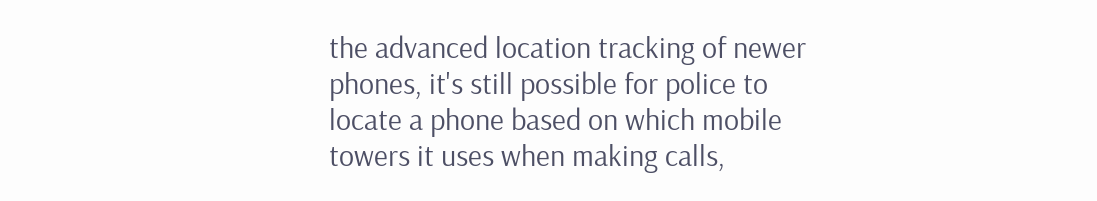the advanced location tracking of newer phones, it's still possible for police to locate a phone based on which mobile towers it uses when making calls,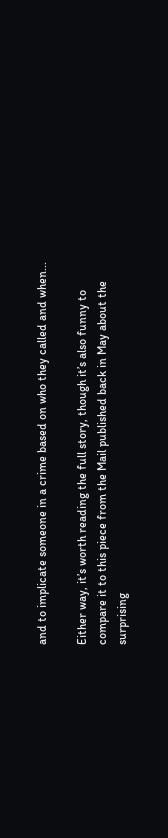and to implicate someone in a crime based on who they called and when...

Either way, it’s worth reading the full story, though it’s also funny to compare it to this piece from the Mail published back in May about the surprising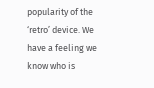popularity of the ‘retro’ device. We have a feeling we know who is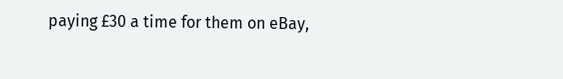paying £30 a time for them on eBay,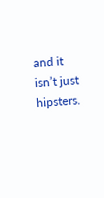and it isn’t just hipsters.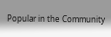Popular in the Community